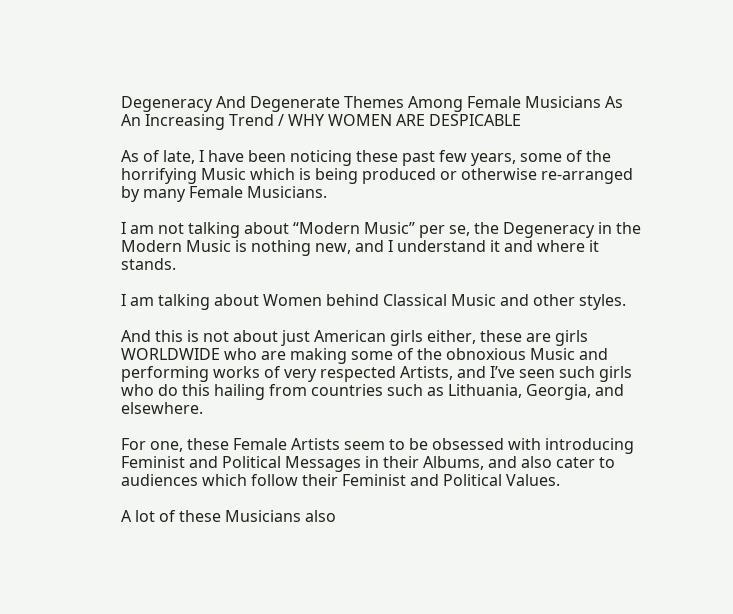Degeneracy And Degenerate Themes Among Female Musicians As An Increasing Trend / WHY WOMEN ARE DESPICABLE

As of late, I have been noticing these past few years, some of the horrifying Music which is being produced or otherwise re-arranged by many Female Musicians.

I am not talking about “Modern Music” per se, the Degeneracy in the Modern Music is nothing new, and I understand it and where it stands.

I am talking about Women behind Classical Music and other styles.

And this is not about just American girls either, these are girls WORLDWIDE who are making some of the obnoxious Music and performing works of very respected Artists, and I’ve seen such girls who do this hailing from countries such as Lithuania, Georgia, and elsewhere.

For one, these Female Artists seem to be obsessed with introducing Feminist and Political Messages in their Albums, and also cater to audiences which follow their Feminist and Political Values.

A lot of these Musicians also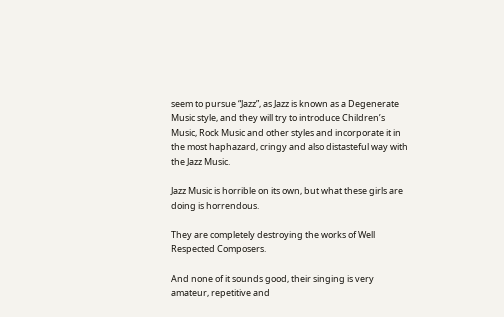seem to pursue “Jazz”, as Jazz is known as a Degenerate Music style, and they will try to introduce Children’s Music, Rock Music and other styles and incorporate it in the most haphazard, cringy and also distasteful way with the Jazz Music.

Jazz Music is horrible on its own, but what these girls are doing is horrendous.

They are completely destroying the works of Well Respected Composers.

And none of it sounds good, their singing is very amateur, repetitive and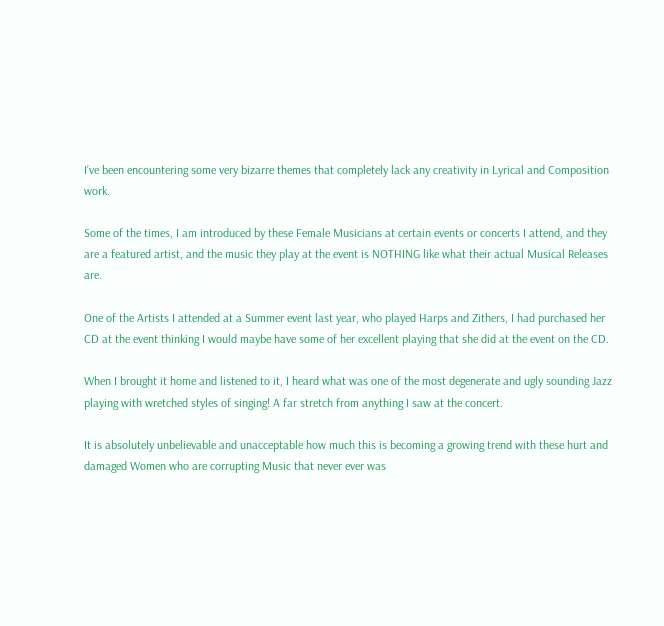I’ve been encountering some very bizarre themes that completely lack any creativity in Lyrical and Composition work.

Some of the times, I am introduced by these Female Musicians at certain events or concerts I attend, and they are a featured artist, and the music they play at the event is NOTHING like what their actual Musical Releases are.

One of the Artists I attended at a Summer event last year, who played Harps and Zithers, I had purchased her CD at the event thinking I would maybe have some of her excellent playing that she did at the event on the CD.

When I brought it home and listened to it, I heard what was one of the most degenerate and ugly sounding Jazz playing with wretched styles of singing! A far stretch from anything I saw at the concert.

It is absolutely unbelievable and unacceptable how much this is becoming a growing trend with these hurt and damaged Women who are corrupting Music that never ever was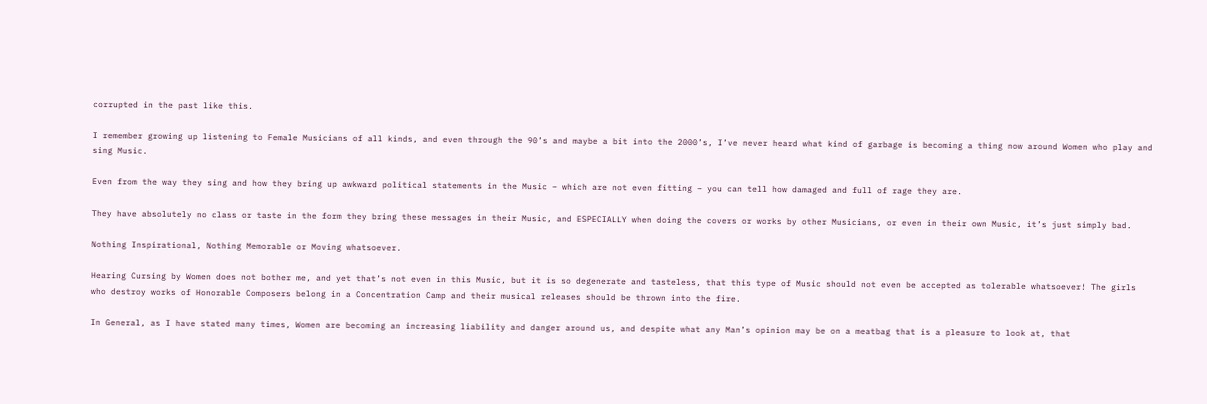corrupted in the past like this.

I remember growing up listening to Female Musicians of all kinds, and even through the 90’s and maybe a bit into the 2000’s, I’ve never heard what kind of garbage is becoming a thing now around Women who play and sing Music.

Even from the way they sing and how they bring up awkward political statements in the Music – which are not even fitting – you can tell how damaged and full of rage they are.

They have absolutely no class or taste in the form they bring these messages in their Music, and ESPECIALLY when doing the covers or works by other Musicians, or even in their own Music, it’s just simply bad.

Nothing Inspirational, Nothing Memorable or Moving whatsoever.

Hearing Cursing by Women does not bother me, and yet that’s not even in this Music, but it is so degenerate and tasteless, that this type of Music should not even be accepted as tolerable whatsoever! The girls who destroy works of Honorable Composers belong in a Concentration Camp and their musical releases should be thrown into the fire.

In General, as I have stated many times, Women are becoming an increasing liability and danger around us, and despite what any Man’s opinion may be on a meatbag that is a pleasure to look at, that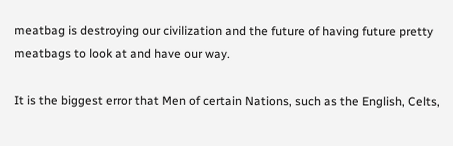meatbag is destroying our civilization and the future of having future pretty meatbags to look at and have our way.

It is the biggest error that Men of certain Nations, such as the English, Celts,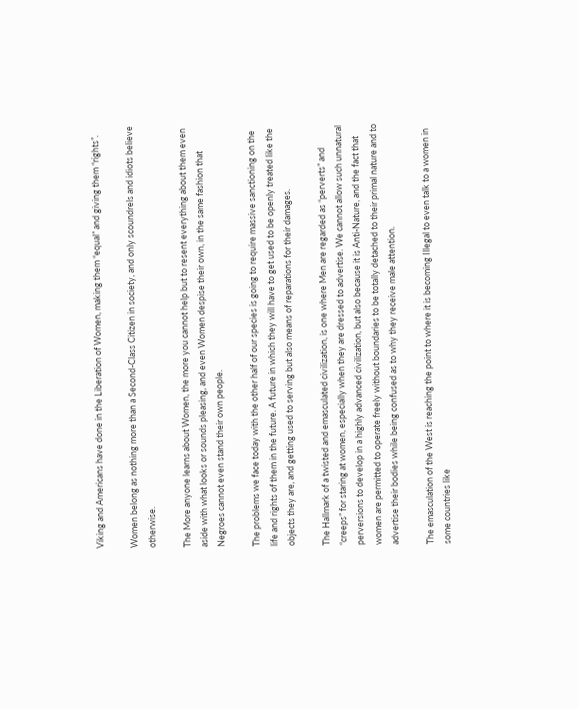Viking and Americans have done in the Liberation of Women, making them “equal” and giving them “rights”.

Women belong as nothing more than a Second-Class Citizen in society, and only scoundrels and idiots believe otherwise.

The More anyone learns about Women, the more you cannot help but to resent everything about them even aside with what looks or sounds pleasing, and even Women despise their own, in the same fashion that Negroes cannot even stand their own people.

The problems we face today with the other half of our species is going to require massive sanctioning on the life and rights of them in the future. A future in which they will have to get used to be openly treated like the objects they are, and getting used to serving but also means of reparations for their damages.

The Hallmark of a twisted and emasculated civilization, is one where Men are regarded as “perverts” and “creeps” for staring at women, especially when they are dressed to advertise. We cannot allow such unnatural perversions to develop in a highly advanced civilization, but also because it is Anti-Nature, and the fact that women are permitted to operate freely without boundaries to be totally detached to their primal nature and to advertise their bodies while being confused as to why they receive male attention.

The emasculation of the West is reaching the point to where it is becoming Illegal to even talk to a women in some countries like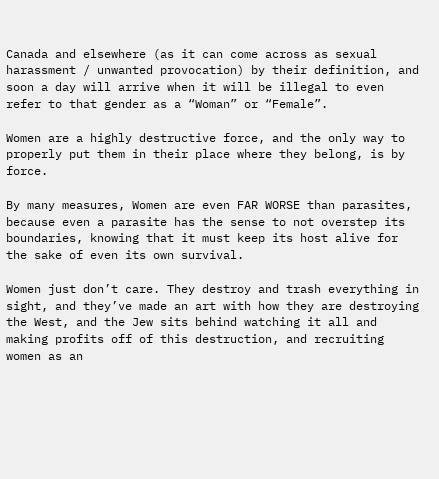Canada and elsewhere (as it can come across as sexual harassment / unwanted provocation) by their definition, and soon a day will arrive when it will be illegal to even refer to that gender as a “Woman” or “Female”.

Women are a highly destructive force, and the only way to properly put them in their place where they belong, is by force.

By many measures, Women are even FAR WORSE than parasites, because even a parasite has the sense to not overstep its boundaries, knowing that it must keep its host alive for the sake of even its own survival.

Women just don’t care. They destroy and trash everything in sight, and they’ve made an art with how they are destroying the West, and the Jew sits behind watching it all and making profits off of this destruction, and recruiting women as an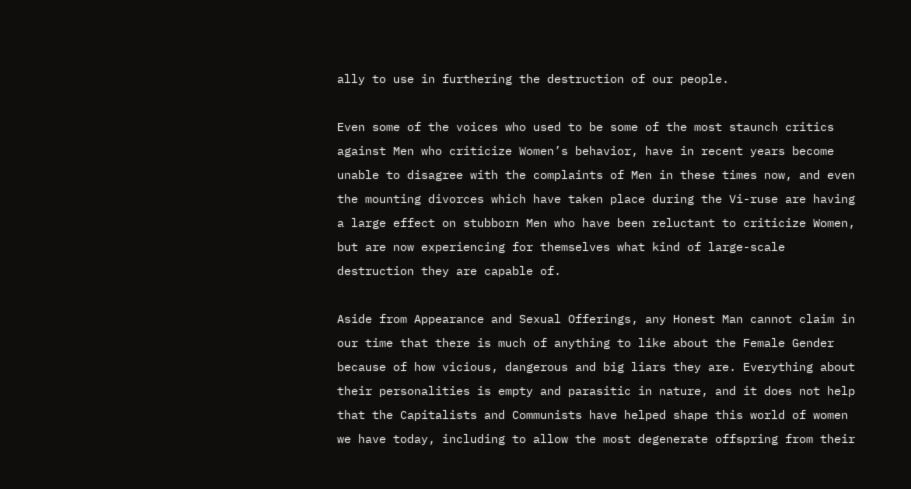ally to use in furthering the destruction of our people.

Even some of the voices who used to be some of the most staunch critics against Men who criticize Women’s behavior, have in recent years become unable to disagree with the complaints of Men in these times now, and even the mounting divorces which have taken place during the Vi-ruse are having a large effect on stubborn Men who have been reluctant to criticize Women, but are now experiencing for themselves what kind of large-scale destruction they are capable of.

Aside from Appearance and Sexual Offerings, any Honest Man cannot claim in our time that there is much of anything to like about the Female Gender because of how vicious, dangerous and big liars they are. Everything about their personalities is empty and parasitic in nature, and it does not help that the Capitalists and Communists have helped shape this world of women we have today, including to allow the most degenerate offspring from their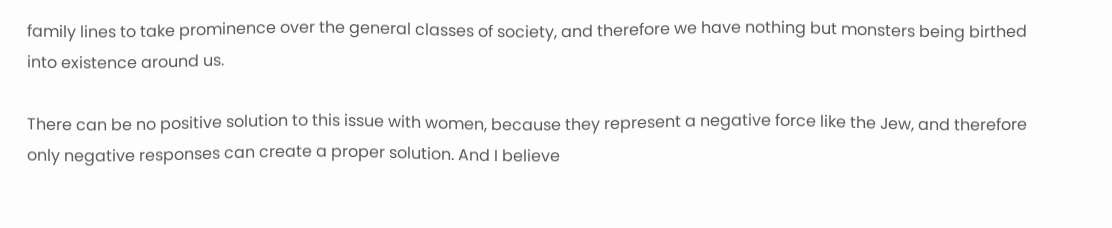family lines to take prominence over the general classes of society, and therefore we have nothing but monsters being birthed into existence around us.

There can be no positive solution to this issue with women, because they represent a negative force like the Jew, and therefore only negative responses can create a proper solution. And I believe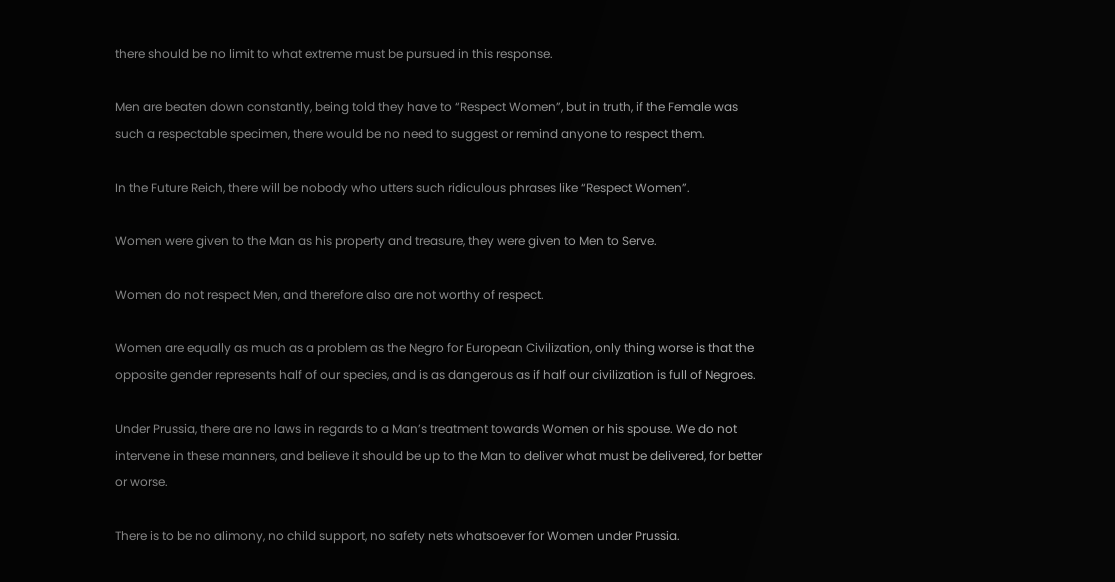there should be no limit to what extreme must be pursued in this response.

Men are beaten down constantly, being told they have to “Respect Women”, but in truth, if the Female was such a respectable specimen, there would be no need to suggest or remind anyone to respect them.

In the Future Reich, there will be nobody who utters such ridiculous phrases like “Respect Women”.

Women were given to the Man as his property and treasure, they were given to Men to Serve.

Women do not respect Men, and therefore also are not worthy of respect.

Women are equally as much as a problem as the Negro for European Civilization, only thing worse is that the opposite gender represents half of our species, and is as dangerous as if half our civilization is full of Negroes.

Under Prussia, there are no laws in regards to a Man’s treatment towards Women or his spouse. We do not intervene in these manners, and believe it should be up to the Man to deliver what must be delivered, for better or worse.

There is to be no alimony, no child support, no safety nets whatsoever for Women under Prussia.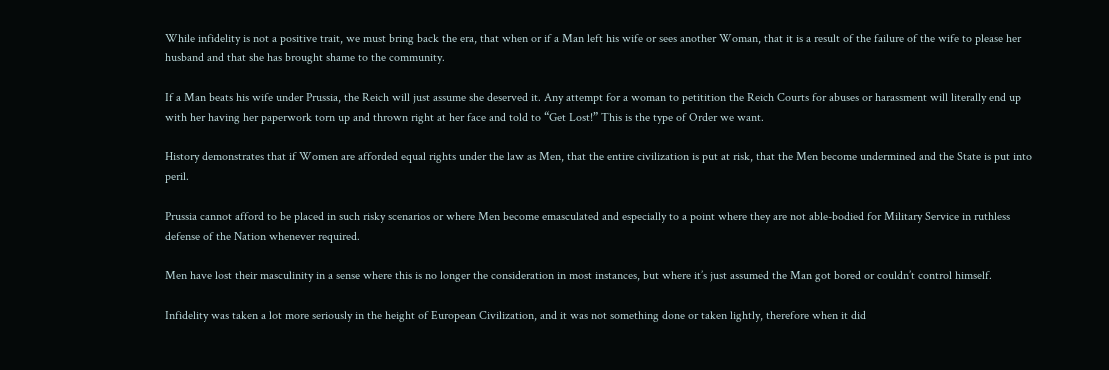While infidelity is not a positive trait, we must bring back the era, that when or if a Man left his wife or sees another Woman, that it is a result of the failure of the wife to please her husband and that she has brought shame to the community.

If a Man beats his wife under Prussia, the Reich will just assume she deserved it. Any attempt for a woman to petitition the Reich Courts for abuses or harassment will literally end up with her having her paperwork torn up and thrown right at her face and told to “Get Lost!” This is the type of Order we want.

History demonstrates that if Women are afforded equal rights under the law as Men, that the entire civilization is put at risk, that the Men become undermined and the State is put into peril.

Prussia cannot afford to be placed in such risky scenarios or where Men become emasculated and especially to a point where they are not able-bodied for Military Service in ruthless defense of the Nation whenever required.

Men have lost their masculinity in a sense where this is no longer the consideration in most instances, but where it’s just assumed the Man got bored or couldn’t control himself.

Infidelity was taken a lot more seriously in the height of European Civilization, and it was not something done or taken lightly, therefore when it did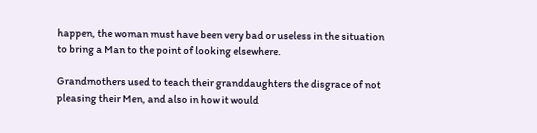happen, the woman must have been very bad or useless in the situation to bring a Man to the point of looking elsewhere.

Grandmothers used to teach their granddaughters the disgrace of not pleasing their Men, and also in how it would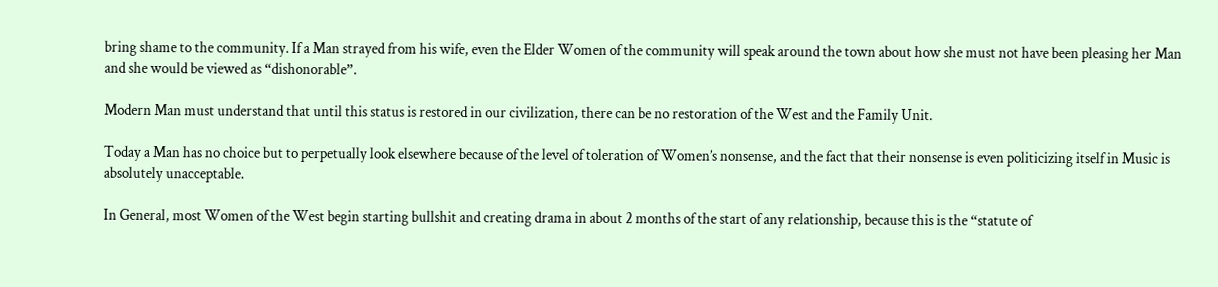bring shame to the community. If a Man strayed from his wife, even the Elder Women of the community will speak around the town about how she must not have been pleasing her Man and she would be viewed as “dishonorable”.

Modern Man must understand that until this status is restored in our civilization, there can be no restoration of the West and the Family Unit.

Today a Man has no choice but to perpetually look elsewhere because of the level of toleration of Women’s nonsense, and the fact that their nonsense is even politicizing itself in Music is absolutely unacceptable.

In General, most Women of the West begin starting bullshit and creating drama in about 2 months of the start of any relationship, because this is the “statute of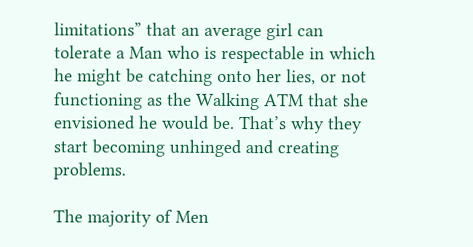limitations” that an average girl can tolerate a Man who is respectable in which he might be catching onto her lies, or not functioning as the Walking ATM that she envisioned he would be. That’s why they start becoming unhinged and creating problems.

The majority of Men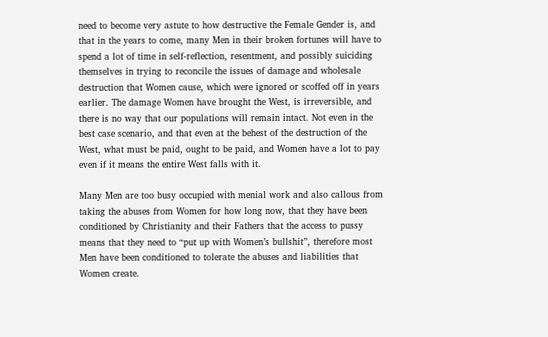need to become very astute to how destructive the Female Gender is, and that in the years to come, many Men in their broken fortunes will have to spend a lot of time in self-reflection, resentment, and possibly suiciding themselves in trying to reconcile the issues of damage and wholesale destruction that Women cause, which were ignored or scoffed off in years earlier. The damage Women have brought the West, is irreversible, and there is no way that our populations will remain intact. Not even in the best case scenario, and that even at the behest of the destruction of the West, what must be paid, ought to be paid, and Women have a lot to pay even if it means the entire West falls with it.

Many Men are too busy occupied with menial work and also callous from taking the abuses from Women for how long now, that they have been conditioned by Christianity and their Fathers that the access to pussy means that they need to “put up with Women’s bullshit”, therefore most Men have been conditioned to tolerate the abuses and liabilities that Women create.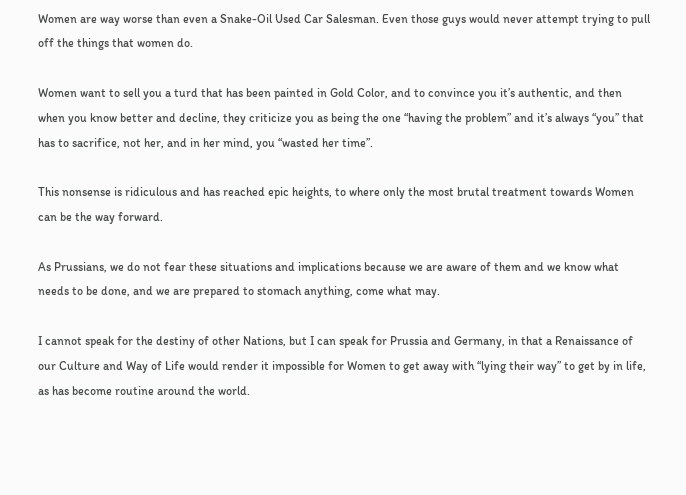Women are way worse than even a Snake-Oil Used Car Salesman. Even those guys would never attempt trying to pull off the things that women do.

Women want to sell you a turd that has been painted in Gold Color, and to convince you it’s authentic, and then when you know better and decline, they criticize you as being the one “having the problem” and it’s always “you” that has to sacrifice, not her, and in her mind, you “wasted her time”.

This nonsense is ridiculous and has reached epic heights, to where only the most brutal treatment towards Women can be the way forward.

As Prussians, we do not fear these situations and implications because we are aware of them and we know what needs to be done, and we are prepared to stomach anything, come what may.

I cannot speak for the destiny of other Nations, but I can speak for Prussia and Germany, in that a Renaissance of our Culture and Way of Life would render it impossible for Women to get away with “lying their way” to get by in life, as has become routine around the world.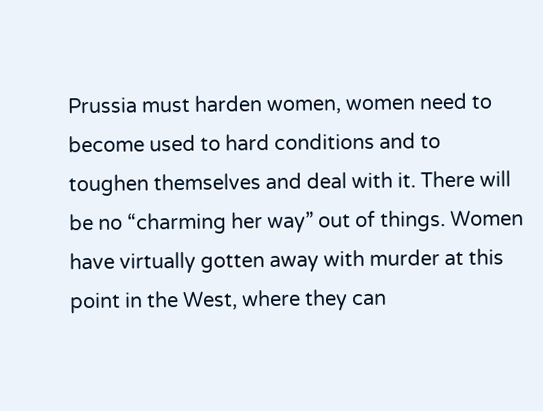Prussia must harden women, women need to become used to hard conditions and to toughen themselves and deal with it. There will be no “charming her way” out of things. Women have virtually gotten away with murder at this point in the West, where they can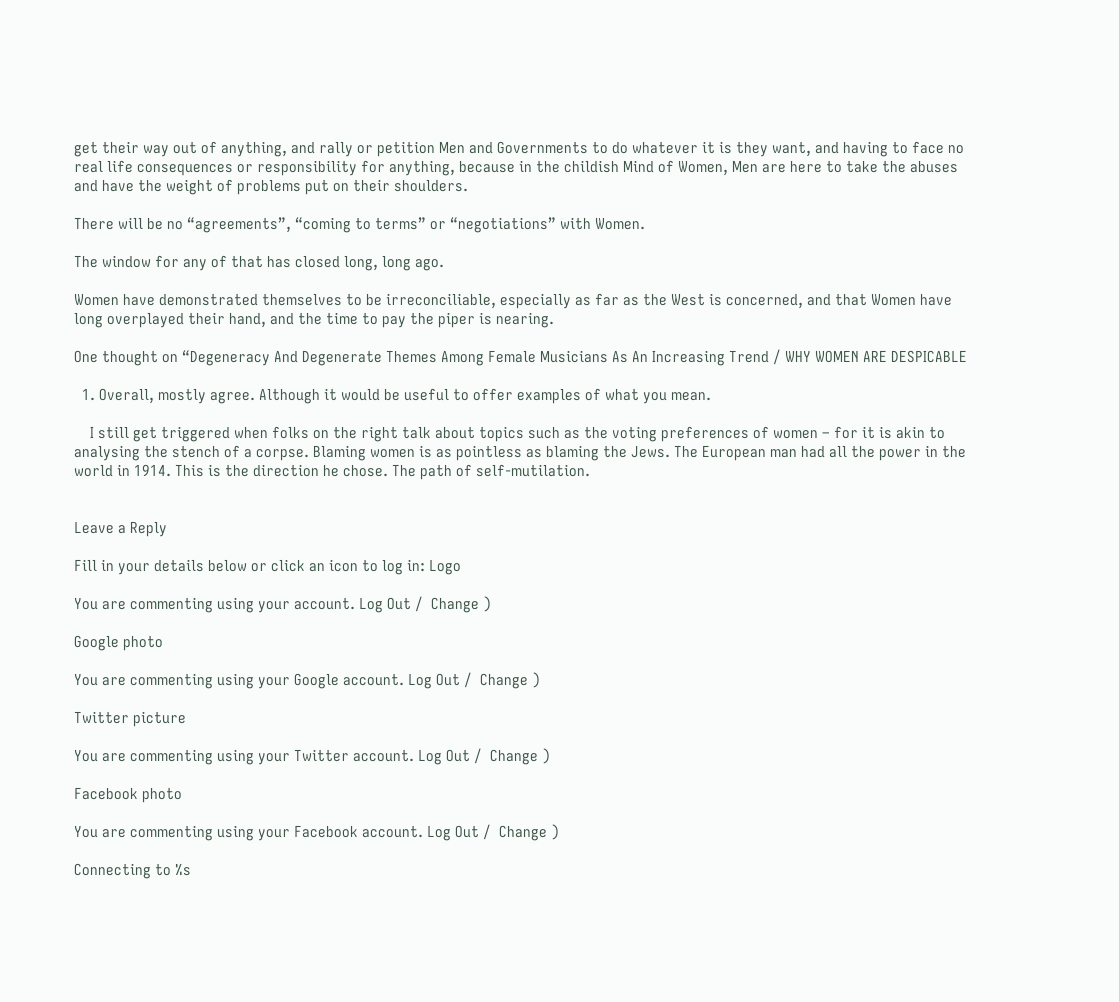get their way out of anything, and rally or petition Men and Governments to do whatever it is they want, and having to face no real life consequences or responsibility for anything, because in the childish Mind of Women, Men are here to take the abuses and have the weight of problems put on their shoulders.

There will be no “agreements”, “coming to terms” or “negotiations” with Women.

The window for any of that has closed long, long ago.

Women have demonstrated themselves to be irreconciliable, especially as far as the West is concerned, and that Women have long overplayed their hand, and the time to pay the piper is nearing.

One thought on “Degeneracy And Degenerate Themes Among Female Musicians As An Increasing Trend / WHY WOMEN ARE DESPICABLE

  1. Overall, mostly agree. Although it would be useful to offer examples of what you mean.

    I still get triggered when folks on the right talk about topics such as the voting preferences of women – for it is akin to analysing the stench of a corpse. Blaming women is as pointless as blaming the Jews. The European man had all the power in the world in 1914. This is the direction he chose. The path of self-mutilation.


Leave a Reply

Fill in your details below or click an icon to log in: Logo

You are commenting using your account. Log Out /  Change )

Google photo

You are commenting using your Google account. Log Out /  Change )

Twitter picture

You are commenting using your Twitter account. Log Out /  Change )

Facebook photo

You are commenting using your Facebook account. Log Out /  Change )

Connecting to %s